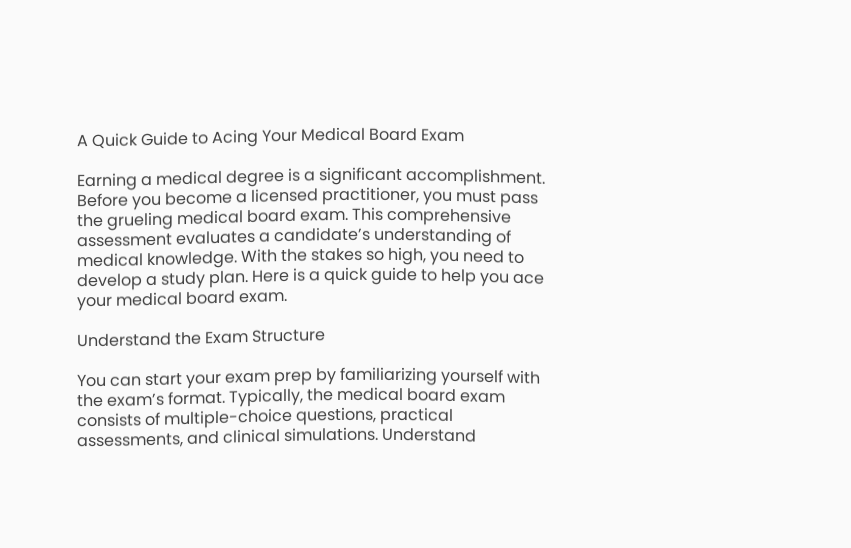A Quick Guide to Acing Your Medical Board Exam

Earning a medical degree is a significant accomplishment. Before you become a licensed practitioner, you must pass the grueling medical board exam. This comprehensive assessment evaluates a candidate’s understanding of medical knowledge. With the stakes so high, you need to develop a study plan. Here is a quick guide to help you ace your medical board exam.

Understand the Exam Structure

You can start your exam prep by familiarizing yourself with the exam’s format. Typically, the medical board exam consists of multiple-choice questions, practical assessments, and clinical simulations. Understand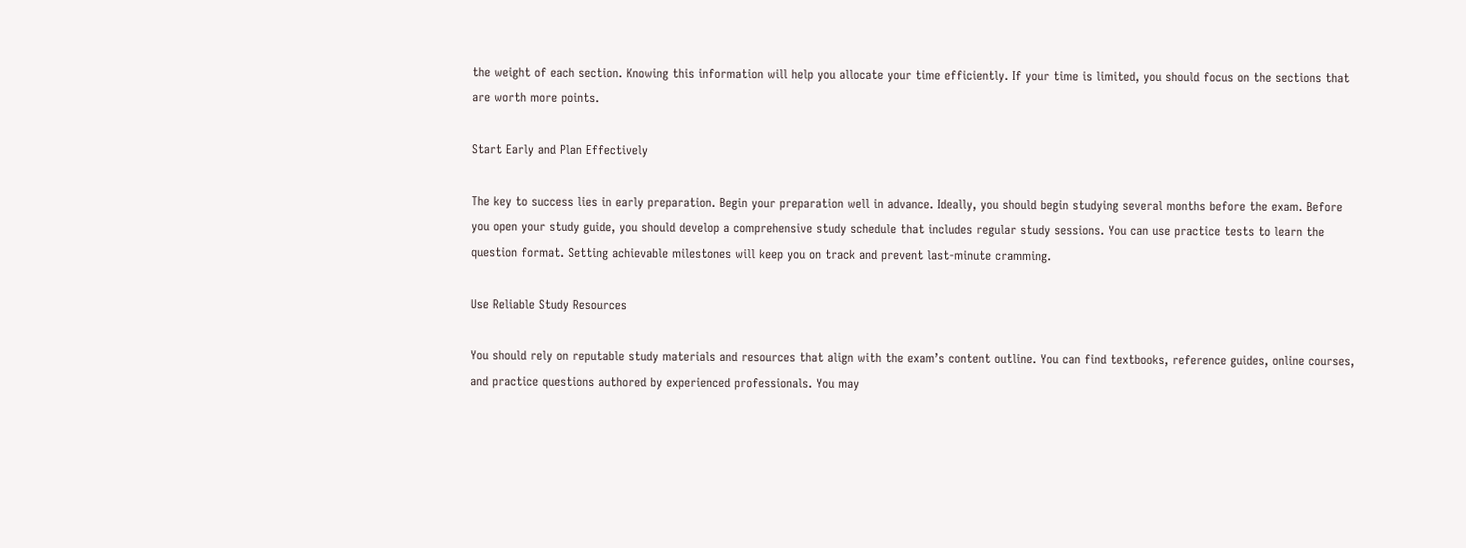the weight of each section. Knowing this information will help you allocate your time efficiently. If your time is limited, you should focus on the sections that are worth more points.

Start Early and Plan Effectively

The key to success lies in early preparation. Begin your preparation well in advance. Ideally, you should begin studying several months before the exam. Before you open your study guide, you should develop a comprehensive study schedule that includes regular study sessions. You can use practice tests to learn the question format. Setting achievable milestones will keep you on track and prevent last-minute cramming.

Use Reliable Study Resources

You should rely on reputable study materials and resources that align with the exam’s content outline. You can find textbooks, reference guides, online courses, and practice questions authored by experienced professionals. You may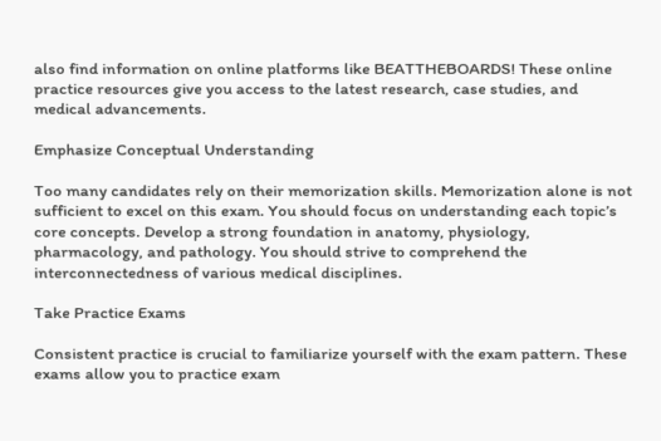also find information on online platforms like BEATTHEBOARDS! These online practice resources give you access to the latest research, case studies, and medical advancements.

Emphasize Conceptual Understanding

Too many candidates rely on their memorization skills. Memorization alone is not sufficient to excel on this exam. You should focus on understanding each topic’s core concepts. Develop a strong foundation in anatomy, physiology, pharmacology, and pathology. You should strive to comprehend the interconnectedness of various medical disciplines.

Take Practice Exams

Consistent practice is crucial to familiarize yourself with the exam pattern. These exams allow you to practice exam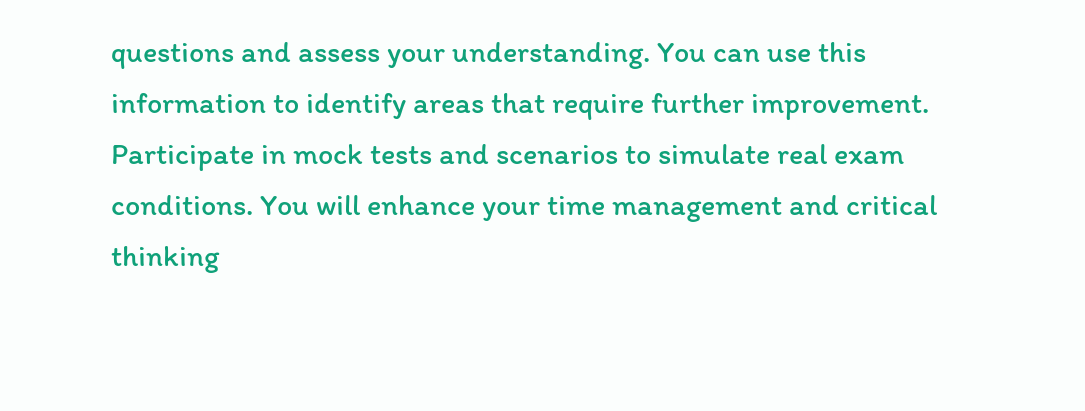questions and assess your understanding. You can use this information to identify areas that require further improvement. Participate in mock tests and scenarios to simulate real exam conditions. You will enhance your time management and critical thinking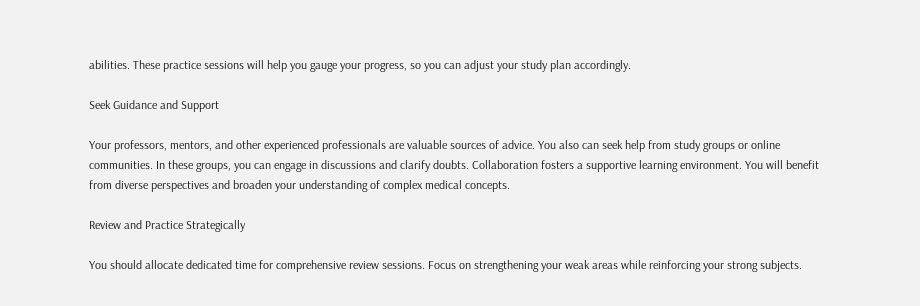abilities. These practice sessions will help you gauge your progress, so you can adjust your study plan accordingly.

Seek Guidance and Support

Your professors, mentors, and other experienced professionals are valuable sources of advice. You also can seek help from study groups or online communities. In these groups, you can engage in discussions and clarify doubts. Collaboration fosters a supportive learning environment. You will benefit from diverse perspectives and broaden your understanding of complex medical concepts.

Review and Practice Strategically

You should allocate dedicated time for comprehensive review sessions. Focus on strengthening your weak areas while reinforcing your strong subjects.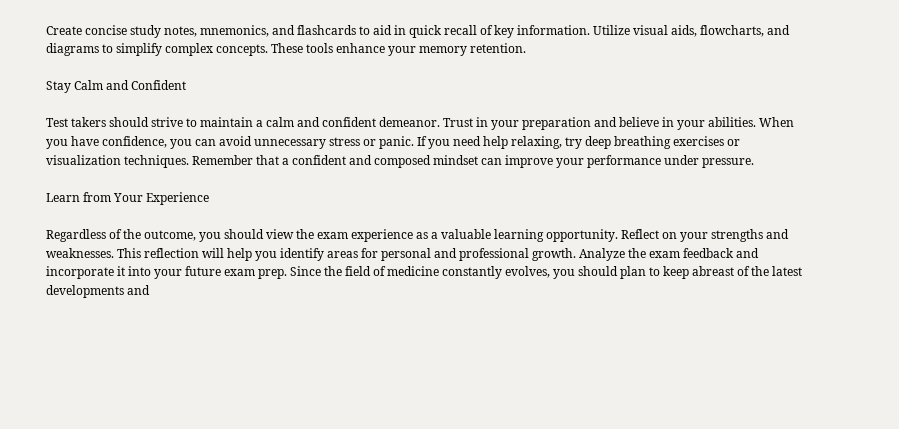Create concise study notes, mnemonics, and flashcards to aid in quick recall of key information. Utilize visual aids, flowcharts, and diagrams to simplify complex concepts. These tools enhance your memory retention.

Stay Calm and Confident

Test takers should strive to maintain a calm and confident demeanor. Trust in your preparation and believe in your abilities. When you have confidence, you can avoid unnecessary stress or panic. If you need help relaxing, try deep breathing exercises or visualization techniques. Remember that a confident and composed mindset can improve your performance under pressure.

Learn from Your Experience

Regardless of the outcome, you should view the exam experience as a valuable learning opportunity. Reflect on your strengths and weaknesses. This reflection will help you identify areas for personal and professional growth. Analyze the exam feedback and incorporate it into your future exam prep. Since the field of medicine constantly evolves, you should plan to keep abreast of the latest developments and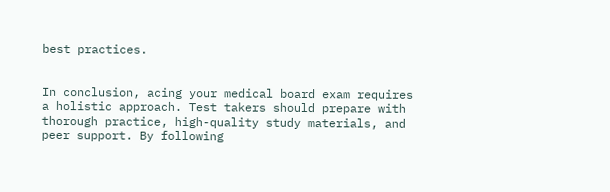best practices.


In conclusion, acing your medical board exam requires a holistic approach. Test takers should prepare with thorough practice, high-quality study materials, and peer support. By following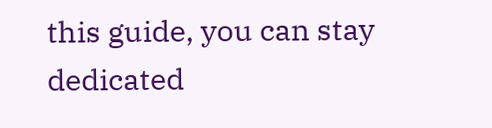this guide, you can stay dedicated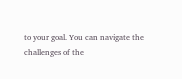to your goal. You can navigate the challenges of the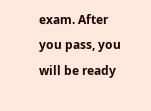exam. After you pass, you will be ready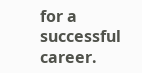for a successful career.